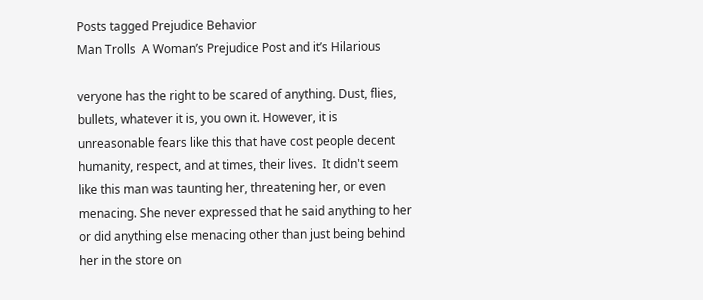Posts tagged Prejudice Behavior
Man Trolls  A Woman’s Prejudice Post and it’s Hilarious

veryone has the right to be scared of anything. Dust, flies, bullets, whatever it is, you own it. However, it is unreasonable fears like this that have cost people decent humanity, respect, and at times, their lives.  It didn't seem like this man was taunting her, threatening her, or even menacing. She never expressed that he said anything to her or did anything else menacing other than just being behind her in the store on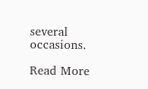several occasions.

Read More